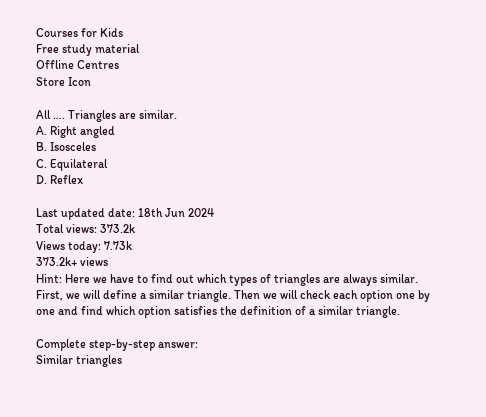Courses for Kids
Free study material
Offline Centres
Store Icon

All …. Triangles are similar.
A. Right angled
B. Isosceles
C. Equilateral
D. Reflex

Last updated date: 18th Jun 2024
Total views: 373.2k
Views today: 7.73k
373.2k+ views
Hint: Here we have to find out which types of triangles are always similar. First, we will define a similar triangle. Then we will check each option one by one and find which option satisfies the definition of a similar triangle.

Complete step-by-step answer:
Similar triangles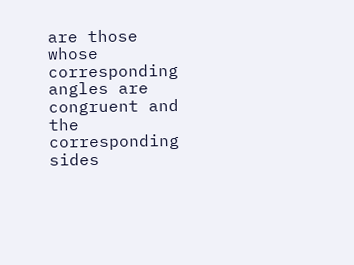are those whose corresponding angles are congruent and the corresponding sides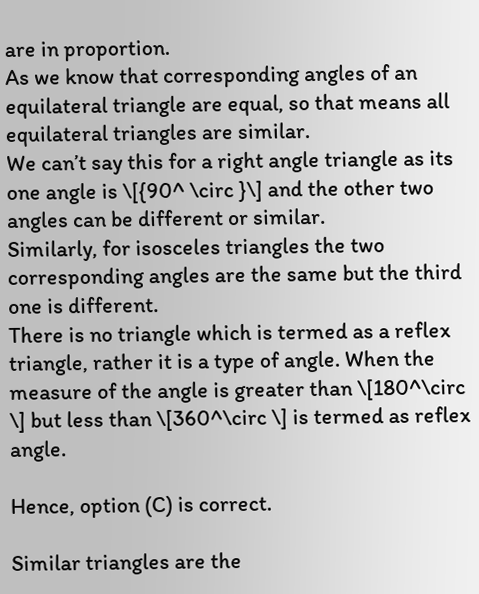are in proportion.
As we know that corresponding angles of an equilateral triangle are equal, so that means all equilateral triangles are similar.
We can’t say this for a right angle triangle as its one angle is \[{90^ \circ }\] and the other two angles can be different or similar.
Similarly, for isosceles triangles the two corresponding angles are the same but the third one is different.
There is no triangle which is termed as a reflex triangle, rather it is a type of angle. When the measure of the angle is greater than \[180^\circ \] but less than \[360^\circ \] is termed as reflex angle.

Hence, option (C) is correct.

Similar triangles are the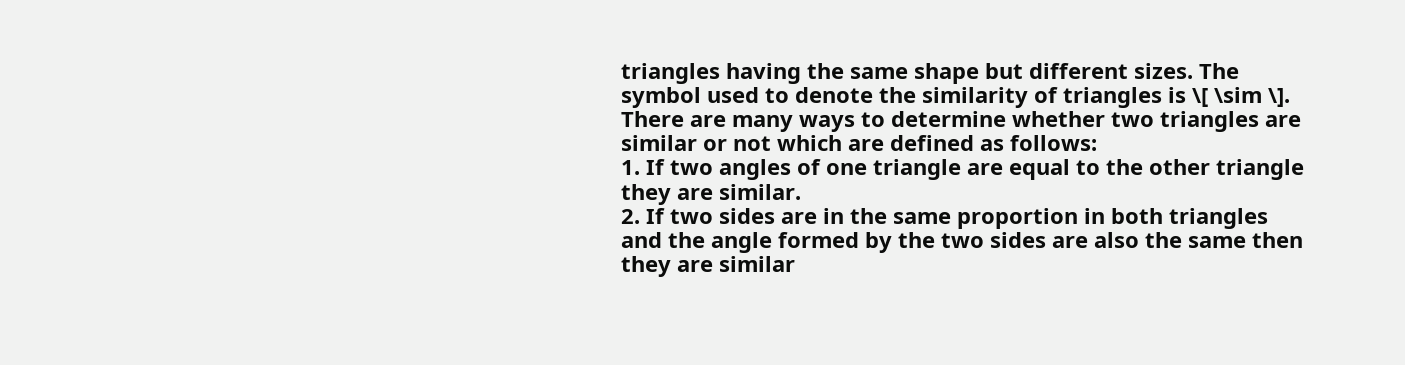triangles having the same shape but different sizes. The symbol used to denote the similarity of triangles is \[ \sim \]. There are many ways to determine whether two triangles are similar or not which are defined as follows:
1. If two angles of one triangle are equal to the other triangle they are similar.
2. If two sides are in the same proportion in both triangles and the angle formed by the two sides are also the same then they are similar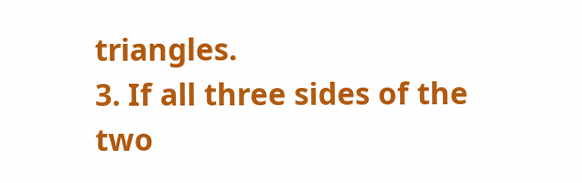triangles.
3. If all three sides of the two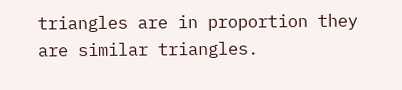triangles are in proportion they are similar triangles.